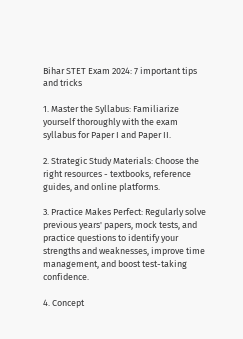Bihar STET Exam 2024: 7 important tips and tricks

1. Master the Syllabus: Familiarize yourself thoroughly with the exam syllabus for Paper I and Paper II.

2. Strategic Study Materials: Choose the right resources - textbooks, reference guides, and online platforms.

3. Practice Makes Perfect: Regularly solve previous years' papers, mock tests, and practice questions to identify your strengths and weaknesses, improve time management, and boost test-taking confidence.

4. Concept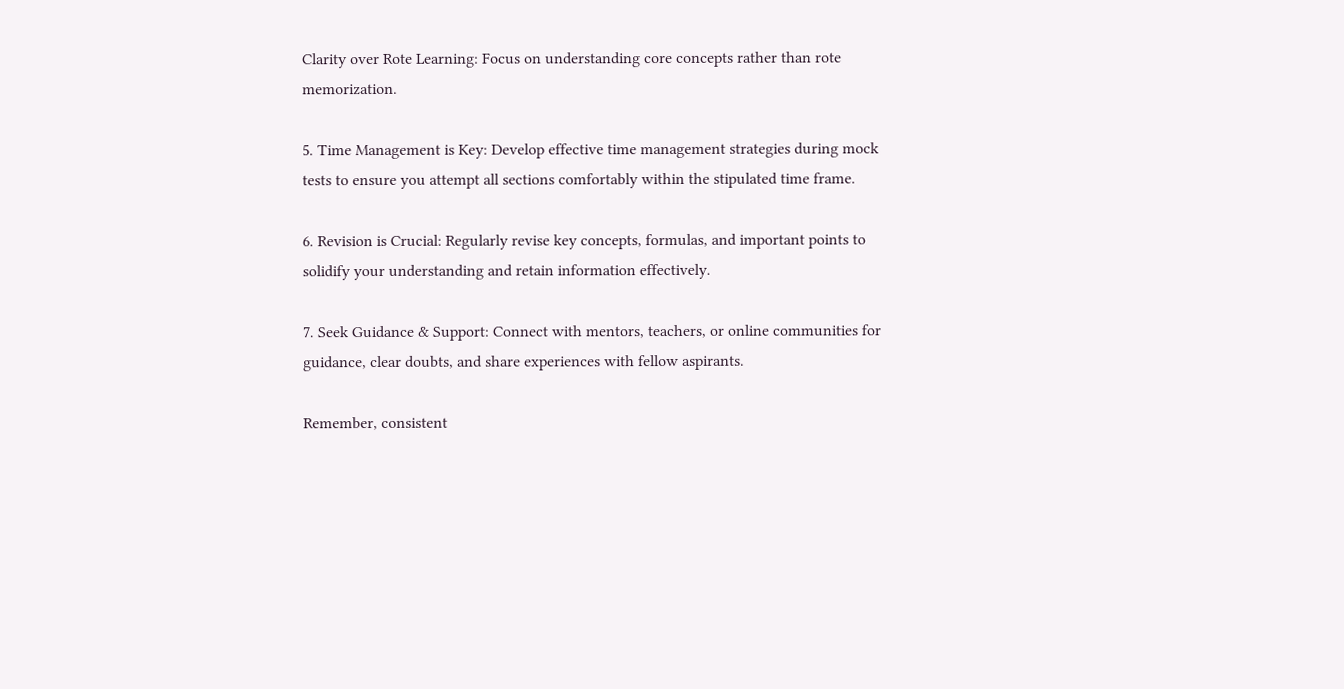Clarity over Rote Learning: Focus on understanding core concepts rather than rote memorization.

5. Time Management is Key: Develop effective time management strategies during mock tests to ensure you attempt all sections comfortably within the stipulated time frame.

6. Revision is Crucial: Regularly revise key concepts, formulas, and important points to solidify your understanding and retain information effectively.

7. Seek Guidance & Support: Connect with mentors, teachers, or online communities for guidance, clear doubts, and share experiences with fellow aspirants.

Remember, consistent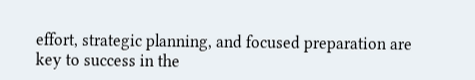effort, strategic planning, and focused preparation are key to success in the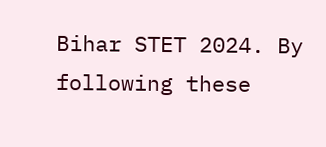Bihar STET 2024. By following these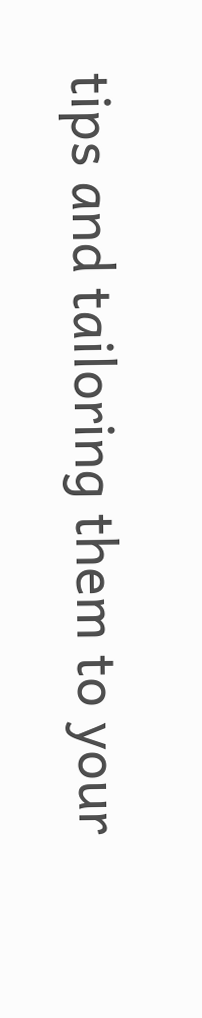tips and tailoring them to your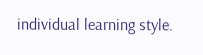individual learning style.